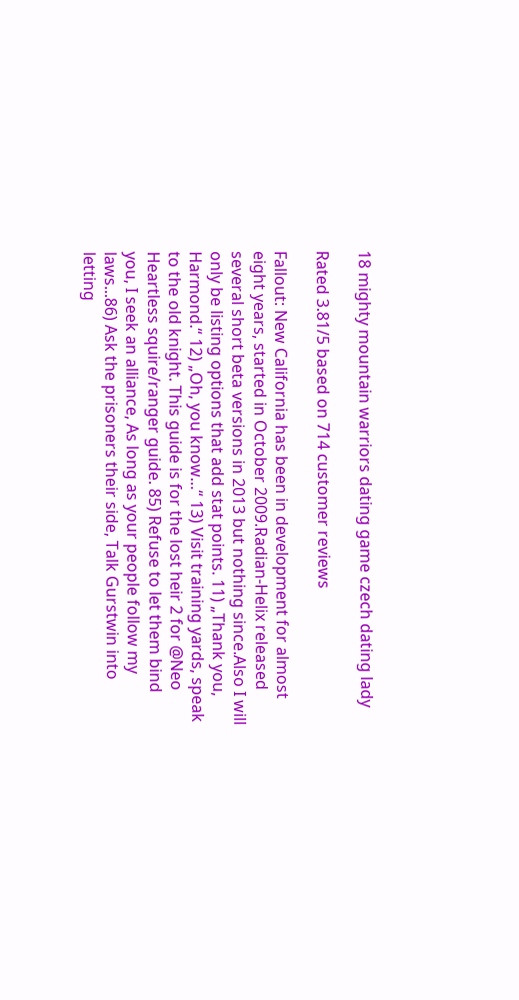18 mighty mountain warriors dating game czech dating lady

Rated 3.81/5 based on 714 customer reviews

Fallout: New California has been in development for almost eight years, started in October 2009.Radian-Helix released several short beta versions in 2013 but nothing since.Also I will only be listing options that add stat points. 11) „Thank you, Harmond.“ 12) „Oh, you know…“ 13) Visit training yards, speak to the old knight. This guide is for the lost heir 2 for @Neo Heartless squire/ranger guide. 85) Refuse to let them bind you, I seek an alliance, As long as your people follow my laws...86) Ask the prisoners their side, Talk Gurstwin into letting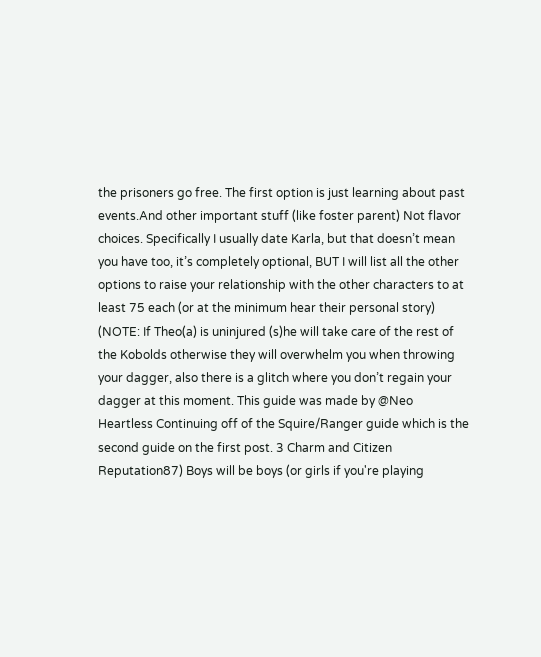the prisoners go free. The first option is just learning about past events.And other important stuff (like foster parent) Not flavor choices. Specifically I usually date Karla, but that doesn’t mean you have too, it’s completely optional, BUT I will list all the other options to raise your relationship with the other characters to at least 75 each (or at the minimum hear their personal story) (NOTE: If Theo(a) is uninjured (s)he will take care of the rest of the Kobolds otherwise they will overwhelm you when throwing your dagger, also there is a glitch where you don’t regain your dagger at this moment. This guide was made by @Neo Heartless Continuing off of the Squire/Ranger guide which is the second guide on the first post. 3 Charm and Citizen Reputation87) Boys will be boys (or girls if you're playing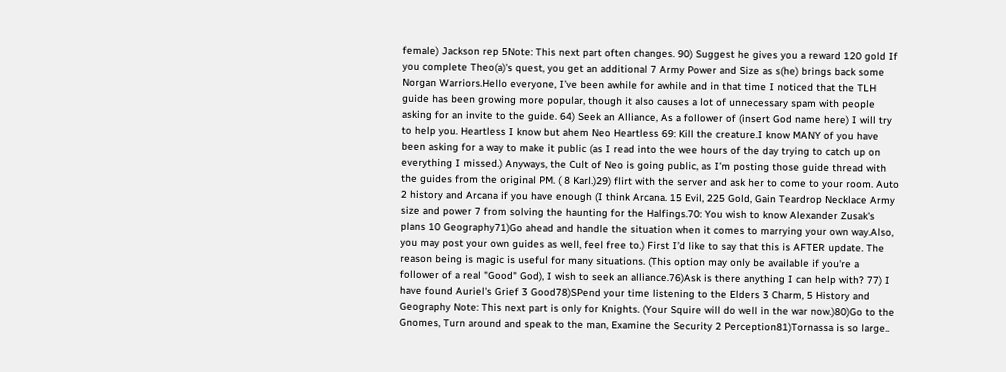female) Jackson rep 5Note: This next part often changes. 90) Suggest he gives you a reward 120 gold If you complete Theo(a)'s quest, you get an additional 7 Army Power and Size as s(he) brings back some Norgan Warriors.Hello everyone, I’ve been awhile for awhile and in that time I noticed that the TLH guide has been growing more popular, though it also causes a lot of unnecessary spam with people asking for an invite to the guide. 64) Seek an Alliance, As a follower of (insert God name here) I will try to help you. Heartless I know but ahem Neo Heartless 69: Kill the creature.I know MANY of you have been asking for a way to make it public (as I read into the wee hours of the day trying to catch up on everything I missed.) Anyways, the Cult of Neo is going public, as I’m posting those guide thread with the guides from the original PM. ( 8 Karl.)29) flirt with the server and ask her to come to your room. Auto 2 history and Arcana if you have enough (I think Arcana. 15 Evil, 225 Gold, Gain Teardrop Necklace Army size and power 7 from solving the haunting for the Halfings.70: You wish to know Alexander Zusak's plans 10 Geography71)Go ahead and handle the situation when it comes to marrying your own way.Also, you may post your own guides as well, feel free to.) First I’d like to say that this is AFTER update. The reason being is magic is useful for many situations. (This option may only be available if you're a follower of a real "Good" God), I wish to seek an alliance.76)Ask is there anything I can help with? 77) I have found Auriel's Grief 3 Good78)SPend your time listening to the Elders 3 Charm, 5 History and Geography Note: This next part is only for Knights. (Your Squire will do well in the war now.)80)Go to the Gnomes, Turn around and speak to the man, Examine the Security 2 Perception81)Tornassa is so large..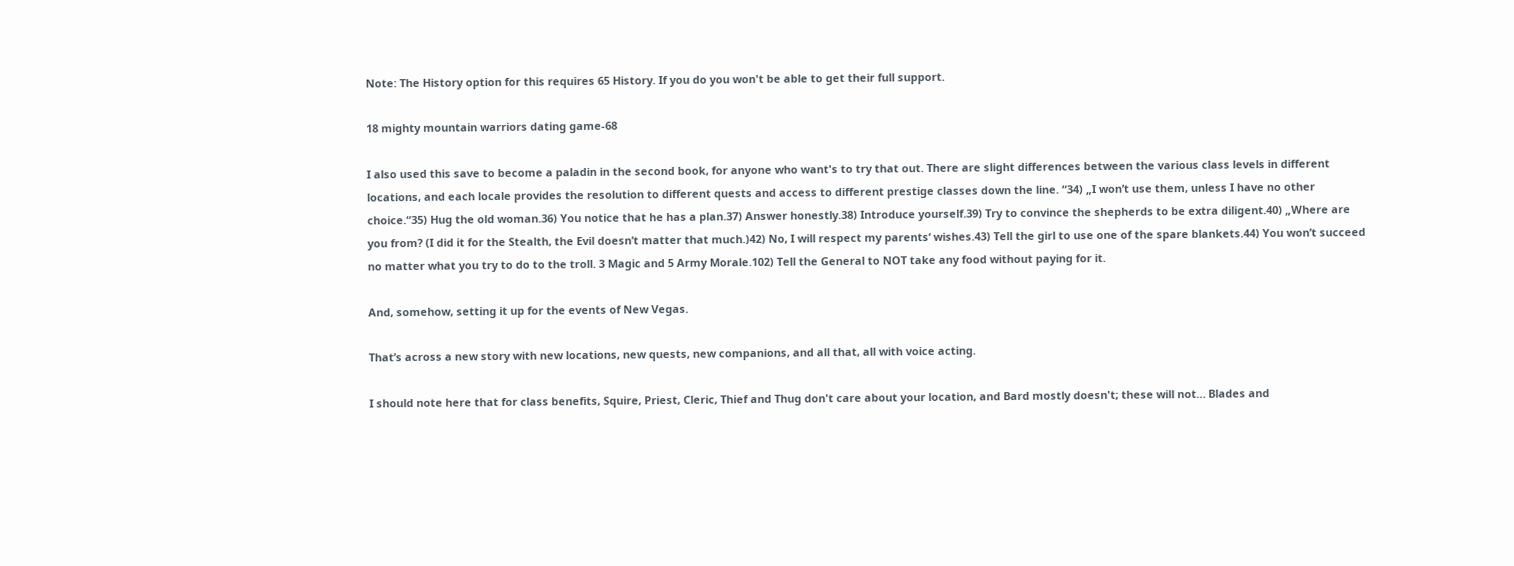Note: The History option for this requires 65 History. If you do you won't be able to get their full support.

18 mighty mountain warriors dating game-68

I also used this save to become a paladin in the second book, for anyone who want's to try that out. There are slight differences between the various class levels in different locations, and each locale provides the resolution to different quests and access to different prestige classes down the line. “34) „I won’t use them, unless I have no other choice.“35) Hug the old woman.36) You notice that he has a plan.37) Answer honestly.38) Introduce yourself.39) Try to convince the shepherds to be extra diligent.40) „Where are you from? (I did it for the Stealth, the Evil doesn’t matter that much.)42) No, I will respect my parents‘ wishes.43) Tell the girl to use one of the spare blankets.44) You won’t succeed no matter what you try to do to the troll. 3 Magic and 5 Army Morale.102) Tell the General to NOT take any food without paying for it.

And, somehow, setting it up for the events of New Vegas.

That’s across a new story with new locations, new quests, new companions, and all that, all with voice acting.

I should note here that for class benefits, Squire, Priest, Cleric, Thief and Thug don't care about your location, and Bard mostly doesn't; these will not… Blades and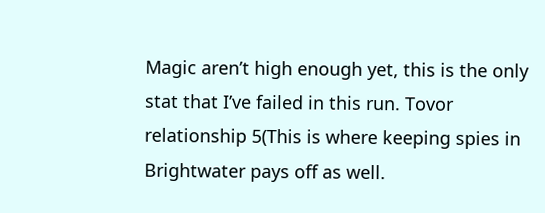Magic aren’t high enough yet, this is the only stat that I’ve failed in this run. Tovor relationship 5(This is where keeping spies in Brightwater pays off as well.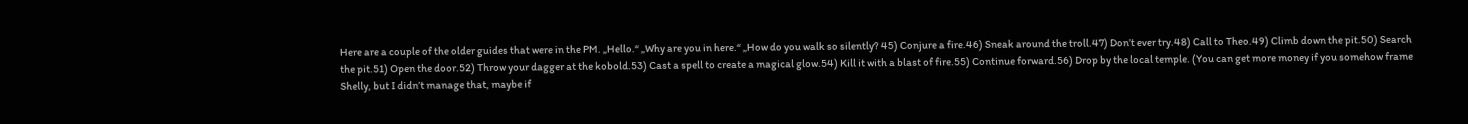Here are a couple of the older guides that were in the PM. „Hello.“ „Why are you in here.“ „How do you walk so silently? 45) Conjure a fire.46) Sneak around the troll.47) Don’t ever try.48) Call to Theo.49) Climb down the pit.50) Search the pit.51) Open the door.52) Throw your dagger at the kobold.53) Cast a spell to create a magical glow.54) Kill it with a blast of fire.55) Continue forward.56) Drop by the local temple. (You can get more money if you somehow frame Shelly, but I didn’t manage that, maybe if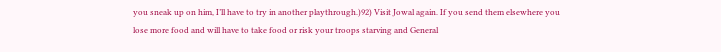you sneak up on him, I’ll have to try in another playthrough.)92) Visit Jowal again. If you send them elsewhere you lose more food and will have to take food or risk your troops starving and General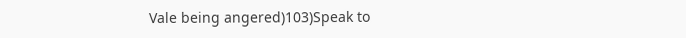Vale being angered)103)Speak to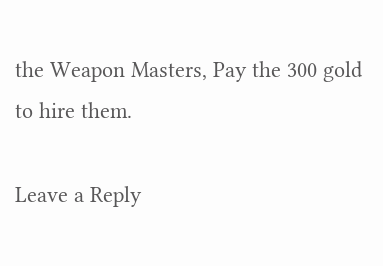the Weapon Masters, Pay the 300 gold to hire them.

Leave a Reply